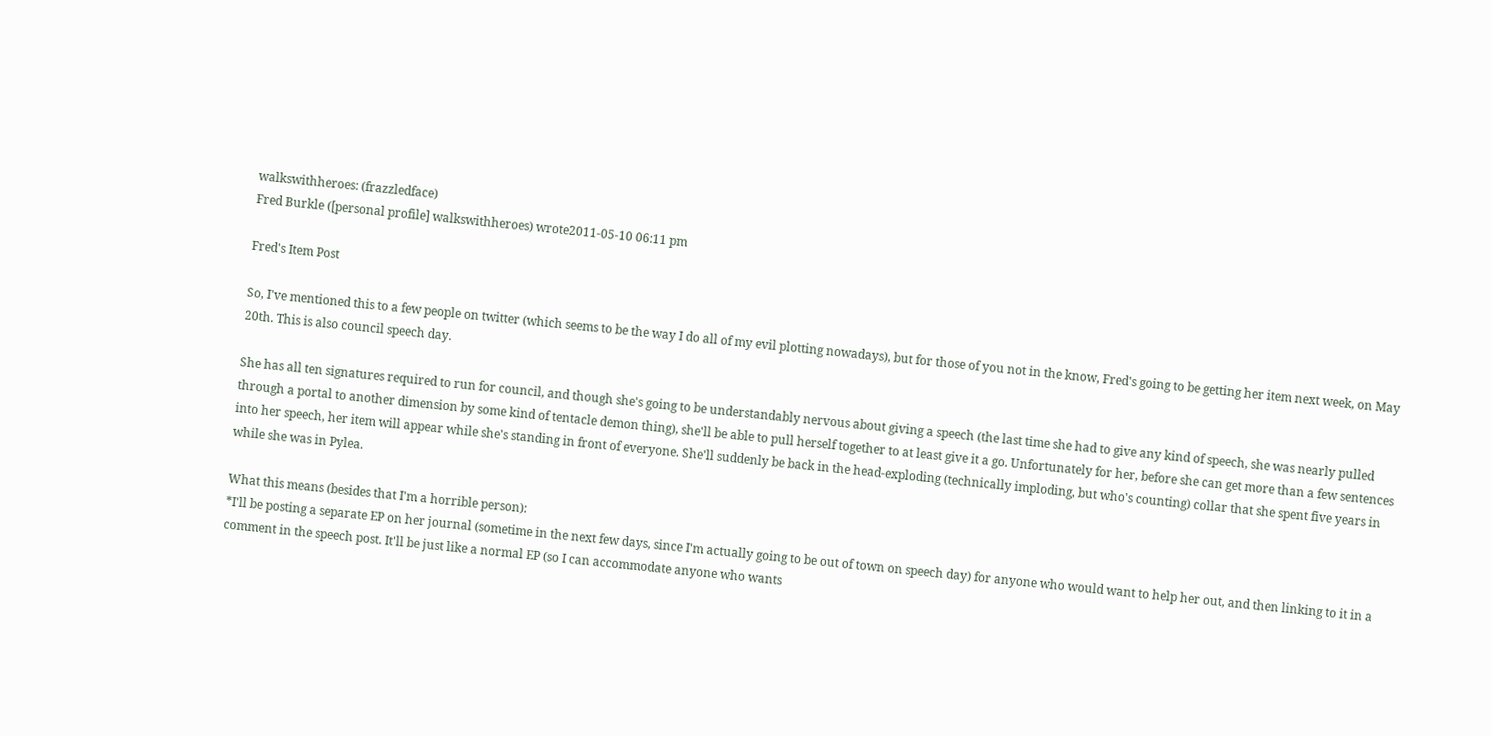walkswithheroes: (frazzledface)
Fred Burkle ([personal profile] walkswithheroes) wrote2011-05-10 06:11 pm

Fred's Item Post

So, I've mentioned this to a few people on twitter (which seems to be the way I do all of my evil plotting nowadays), but for those of you not in the know, Fred's going to be getting her item next week, on May 20th. This is also council speech day.

She has all ten signatures required to run for council, and though she's going to be understandably nervous about giving a speech (the last time she had to give any kind of speech, she was nearly pulled through a portal to another dimension by some kind of tentacle demon thing), she'll be able to pull herself together to at least give it a go. Unfortunately for her, before she can get more than a few sentences into her speech, her item will appear while she's standing in front of everyone. She'll suddenly be back in the head-exploding (technically imploding, but who's counting) collar that she spent five years in while she was in Pylea.

What this means (besides that I'm a horrible person):
*I'll be posting a separate EP on her journal (sometime in the next few days, since I'm actually going to be out of town on speech day) for anyone who would want to help her out, and then linking to it in a comment in the speech post. It'll be just like a normal EP (so I can accommodate anyone who wants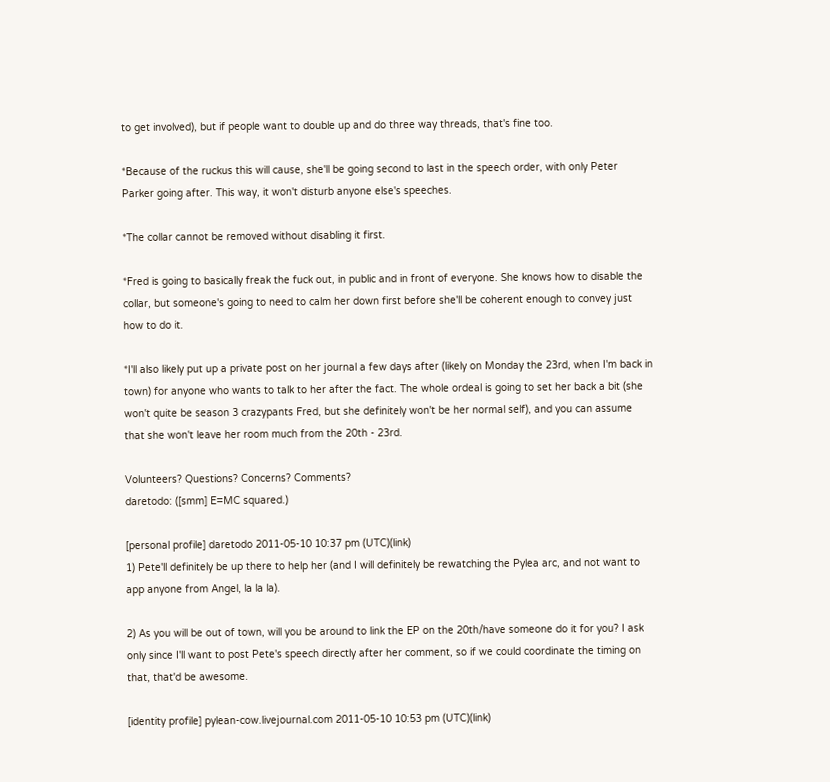to get involved), but if people want to double up and do three way threads, that's fine too.

*Because of the ruckus this will cause, she'll be going second to last in the speech order, with only Peter Parker going after. This way, it won't disturb anyone else's speeches.

*The collar cannot be removed without disabling it first.

*Fred is going to basically freak the fuck out, in public and in front of everyone. She knows how to disable the collar, but someone's going to need to calm her down first before she'll be coherent enough to convey just how to do it.

*I'll also likely put up a private post on her journal a few days after (likely on Monday the 23rd, when I'm back in town) for anyone who wants to talk to her after the fact. The whole ordeal is going to set her back a bit (she won't quite be season 3 crazypants Fred, but she definitely won't be her normal self), and you can assume that she won't leave her room much from the 20th - 23rd.

Volunteers? Questions? Concerns? Comments?
daretodo: ([smm] E=MC squared.)

[personal profile] daretodo 2011-05-10 10:37 pm (UTC)(link)
1) Pete'll definitely be up there to help her (and I will definitely be rewatching the Pylea arc, and not want to app anyone from Angel, la la la).

2) As you will be out of town, will you be around to link the EP on the 20th/have someone do it for you? I ask only since I'll want to post Pete's speech directly after her comment, so if we could coordinate the timing on that, that'd be awesome.

[identity profile] pylean-cow.livejournal.com 2011-05-10 10:53 pm (UTC)(link)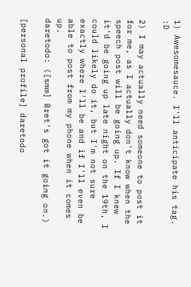1) Awesomesauce. I'll anticipate his tag. :D

2) I may actually need someone to post it for me, as I actually don't know when the speech post will be going up. If I knew it'd be going up late night on the 19th, I could likely do it, but I'm not sure exactly where I'll be and if I'll even be able to post from my phone when it comes up.
daretodo: ([smm] Bret's got it going on.)

[personal profile] daretodo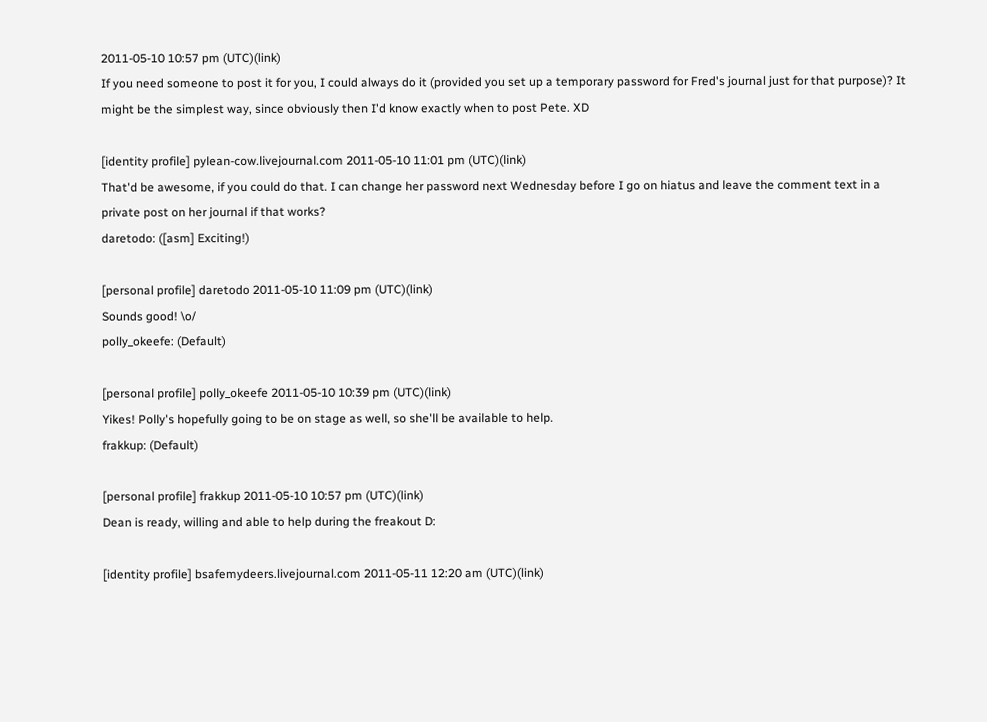2011-05-10 10:57 pm (UTC)(link)
If you need someone to post it for you, I could always do it (provided you set up a temporary password for Fred's journal just for that purpose)? It might be the simplest way, since obviously then I'd know exactly when to post Pete. XD

[identity profile] pylean-cow.livejournal.com 2011-05-10 11:01 pm (UTC)(link)
That'd be awesome, if you could do that. I can change her password next Wednesday before I go on hiatus and leave the comment text in a private post on her journal if that works?
daretodo: ([asm] Exciting!)

[personal profile] daretodo 2011-05-10 11:09 pm (UTC)(link)
Sounds good! \o/
polly_okeefe: (Default)

[personal profile] polly_okeefe 2011-05-10 10:39 pm (UTC)(link)
Yikes! Polly's hopefully going to be on stage as well, so she'll be available to help.
frakkup: (Default)

[personal profile] frakkup 2011-05-10 10:57 pm (UTC)(link)
Dean is ready, willing and able to help during the freakout D:

[identity profile] bsafemydeers.livejournal.com 2011-05-11 12:20 am (UTC)(link)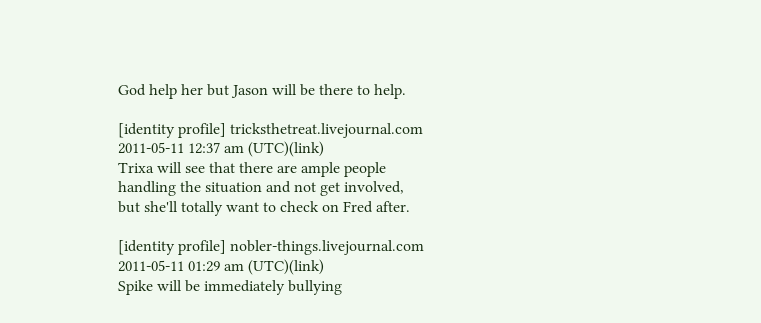God help her but Jason will be there to help.

[identity profile] tricksthetreat.livejournal.com 2011-05-11 12:37 am (UTC)(link)
Trixa will see that there are ample people handling the situation and not get involved, but she'll totally want to check on Fred after.

[identity profile] nobler-things.livejournal.com 2011-05-11 01:29 am (UTC)(link)
Spike will be immediately bullying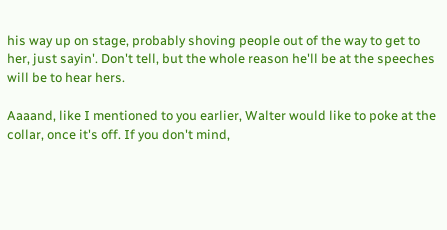his way up on stage, probably shoving people out of the way to get to her, just sayin'. Don't tell, but the whole reason he'll be at the speeches will be to hear hers.

Aaaand, like I mentioned to you earlier, Walter would like to poke at the collar, once it's off. If you don't mind,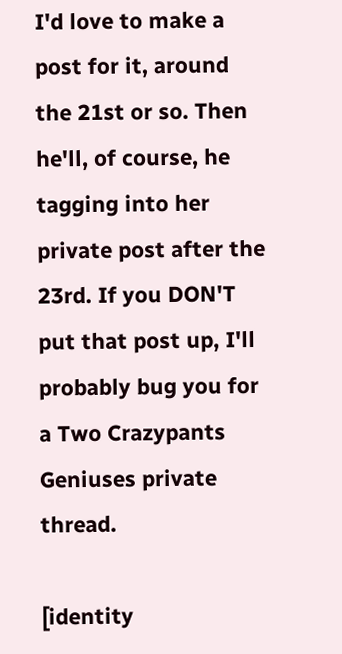I'd love to make a post for it, around the 21st or so. Then he'll, of course, he tagging into her private post after the 23rd. If you DON'T put that post up, I'll probably bug you for a Two Crazypants Geniuses private thread.

[identity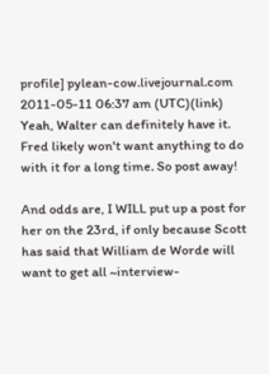profile] pylean-cow.livejournal.com 2011-05-11 06:37 am (UTC)(link)
Yeah, Walter can definitely have it. Fred likely won't want anything to do with it for a long time. So post away!

And odds are, I WILL put up a post for her on the 23rd, if only because Scott has said that William de Worde will want to get all ~interview-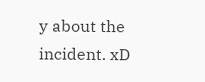y about the incident. xD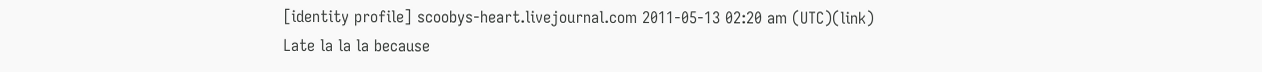[identity profile] scoobys-heart.livejournal.com 2011-05-13 02:20 am (UTC)(link)
Late la la la because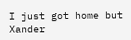I just got home but Xander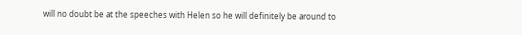will no doubt be at the speeches with Helen so he will definitely be around to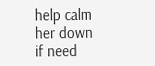help calm her down if need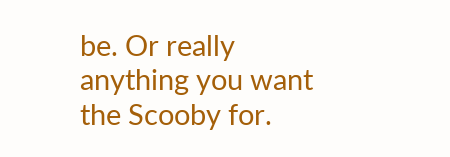be. Or really anything you want the Scooby for.